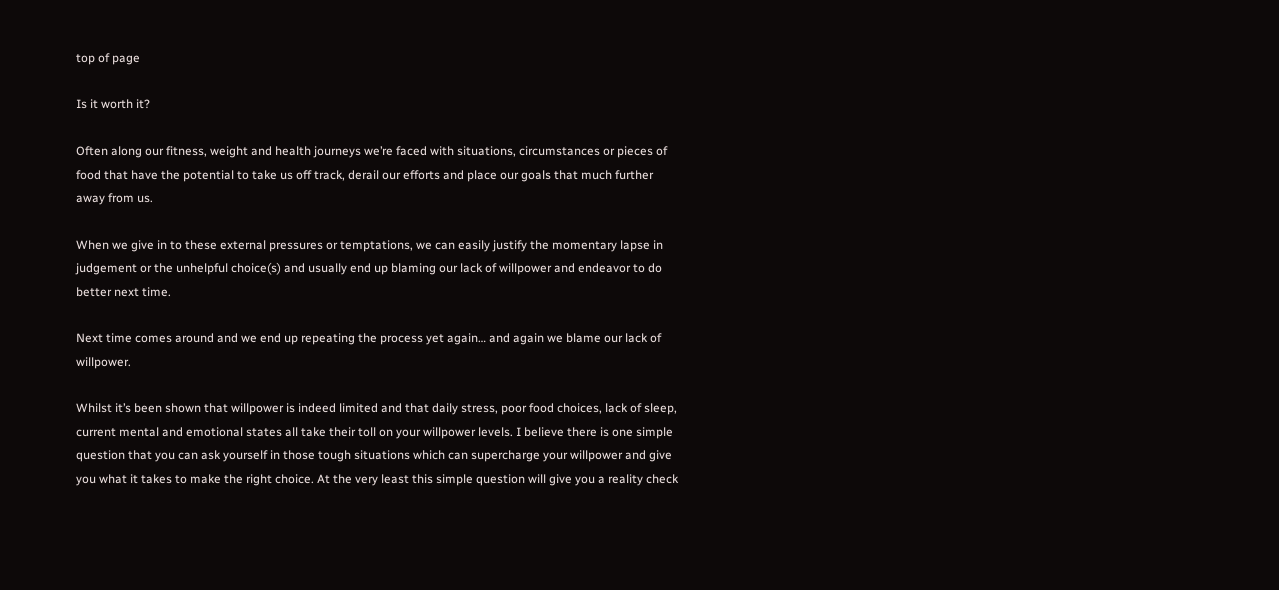top of page

Is it worth it?

Often along our fitness, weight and health journeys we’re faced with situations, circumstances or pieces of food that have the potential to take us off track, derail our efforts and place our goals that much further away from us.

When we give in to these external pressures or temptations, we can easily justify the momentary lapse in judgement or the unhelpful choice(s) and usually end up blaming our lack of willpower and endeavor to do better next time.

Next time comes around and we end up repeating the process yet again… and again we blame our lack of willpower.

Whilst it’s been shown that willpower is indeed limited and that daily stress, poor food choices, lack of sleep, current mental and emotional states all take their toll on your willpower levels. I believe there is one simple question that you can ask yourself in those tough situations which can supercharge your willpower and give you what it takes to make the right choice. At the very least this simple question will give you a reality check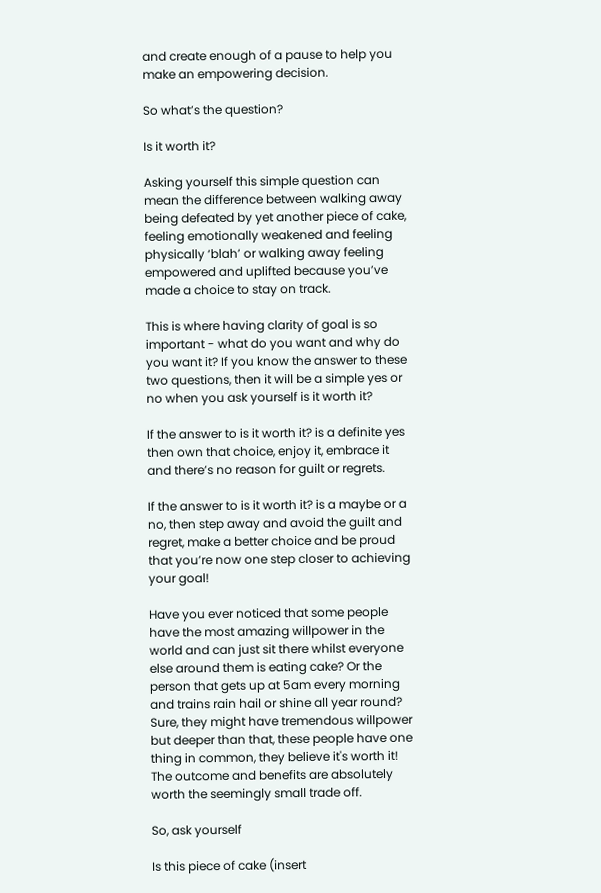and create enough of a pause to help you make an empowering decision.

So what’s the question?

Is it worth it?

Asking yourself this simple question can mean the difference between walking away being defeated by yet another piece of cake, feeling emotionally weakened and feeling physically ‘blah’ or walking away feeling empowered and uplifted because you’ve made a choice to stay on track.

This is where having clarity of goal is so important - what do you want and why do you want it? If you know the answer to these two questions, then it will be a simple yes or no when you ask yourself is it worth it?

If the answer to is it worth it? is a definite yes then own that choice, enjoy it, embrace it and there’s no reason for guilt or regrets.

If the answer to is it worth it? is a maybe or a no, then step away and avoid the guilt and regret, make a better choice and be proud that you’re now one step closer to achieving your goal!

Have you ever noticed that some people have the most amazing willpower in the world and can just sit there whilst everyone else around them is eating cake? Or the person that gets up at 5am every morning and trains rain hail or shine all year round? Sure, they might have tremendous willpower but deeper than that, these people have one thing in common, they believe it's worth it! The outcome and benefits are absolutely worth the seemingly small trade off.

So, ask yourself

Is this piece of cake (insert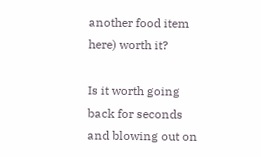another food item here) worth it?

Is it worth going back for seconds and blowing out on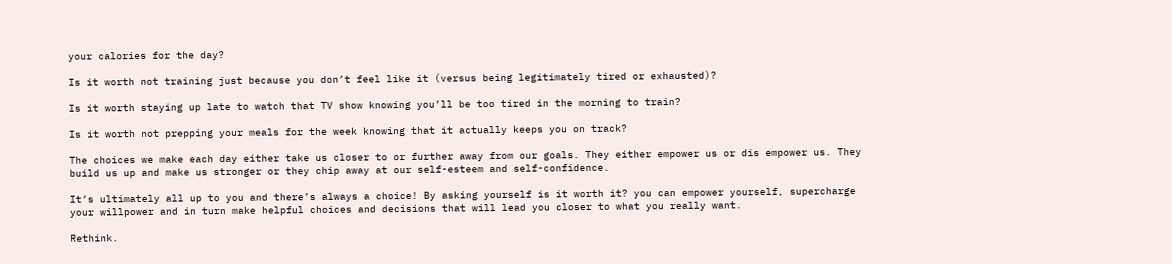your calories for the day?

Is it worth not training just because you don’t feel like it (versus being legitimately tired or exhausted)?

Is it worth staying up late to watch that TV show knowing you’ll be too tired in the morning to train?

Is it worth not prepping your meals for the week knowing that it actually keeps you on track?

The choices we make each day either take us closer to or further away from our goals. They either empower us or dis empower us. They build us up and make us stronger or they chip away at our self-esteem and self-confidence.

It’s ultimately all up to you and there’s always a choice! By asking yourself is it worth it? you can empower yourself, supercharge your willpower and in turn make helpful choices and decisions that will lead you closer to what you really want.

Rethink.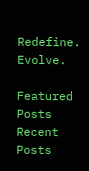Redefine. Evolve.

Featured Posts
Recent Posts